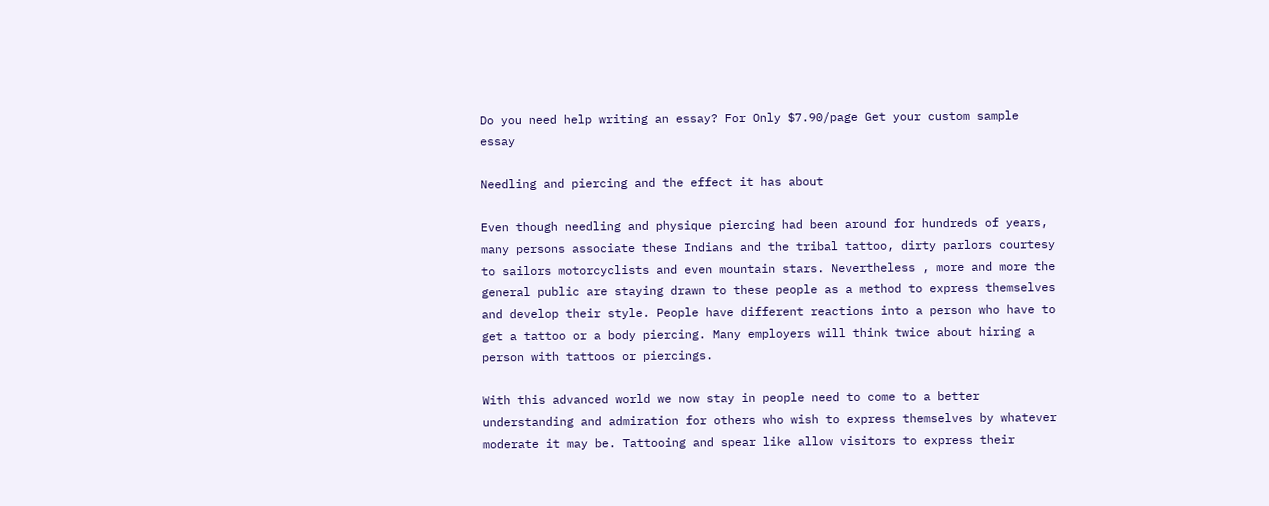Do you need help writing an essay? For Only $7.90/page Get your custom sample essay

Needling and piercing and the effect it has about

Even though needling and physique piercing had been around for hundreds of years, many persons associate these Indians and the tribal tattoo, dirty parlors courtesy to sailors motorcyclists and even mountain stars. Nevertheless , more and more the general public are staying drawn to these people as a method to express themselves and develop their style. People have different reactions into a person who have to get a tattoo or a body piercing. Many employers will think twice about hiring a person with tattoos or piercings.

With this advanced world we now stay in people need to come to a better understanding and admiration for others who wish to express themselves by whatever moderate it may be. Tattooing and spear like allow visitors to express their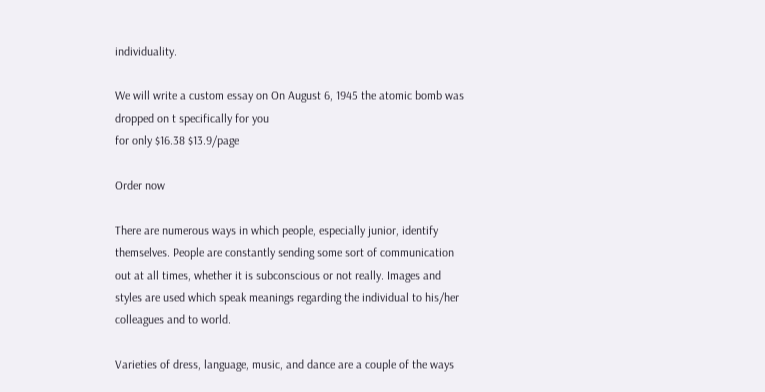individuality.

We will write a custom essay on On August 6, 1945 the atomic bomb was dropped on t specifically for you
for only $16.38 $13.9/page

Order now

There are numerous ways in which people, especially junior, identify themselves. People are constantly sending some sort of communication out at all times, whether it is subconscious or not really. Images and styles are used which speak meanings regarding the individual to his/her colleagues and to world.

Varieties of dress, language, music, and dance are a couple of the ways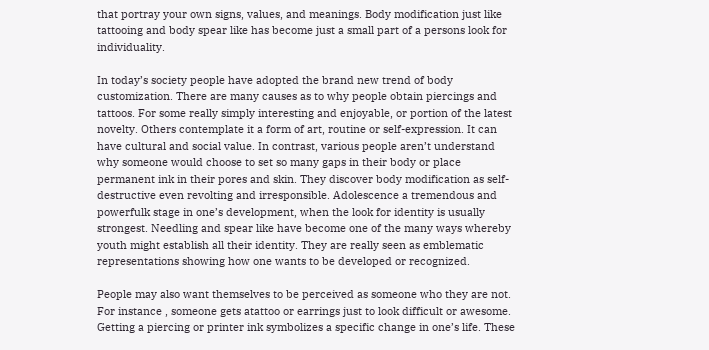that portray your own signs, values, and meanings. Body modification just like tattooing and body spear like has become just a small part of a persons look for individuality.

In today’s society people have adopted the brand new trend of body customization. There are many causes as to why people obtain piercings and tattoos. For some really simply interesting and enjoyable, or portion of the latest novelty. Others contemplate it a form of art, routine or self-expression. It can have cultural and social value. In contrast, various people aren’t understand why someone would choose to set so many gaps in their body or place permanent ink in their pores and skin. They discover body modification as self-destructive even revolting and irresponsible. Adolescence a tremendous and powerfulk stage in one’s development, when the look for identity is usually strongest. Needling and spear like have become one of the many ways whereby youth might establish all their identity. They are really seen as emblematic representations showing how one wants to be developed or recognized.

People may also want themselves to be perceived as someone who they are not. For instance , someone gets atattoo or earrings just to look difficult or awesome. Getting a piercing or printer ink symbolizes a specific change in one’s life. These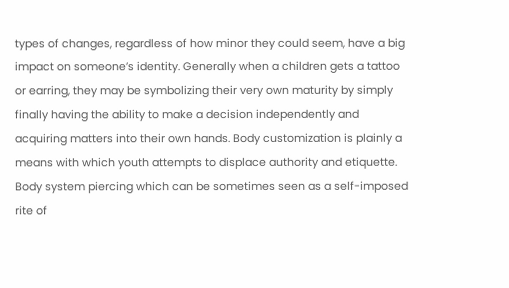types of changes, regardless of how minor they could seem, have a big impact on someone’s identity. Generally when a children gets a tattoo or earring, they may be symbolizing their very own maturity by simply finally having the ability to make a decision independently and acquiring matters into their own hands. Body customization is plainly a means with which youth attempts to displace authority and etiquette. Body system piercing which can be sometimes seen as a self-imposed rite of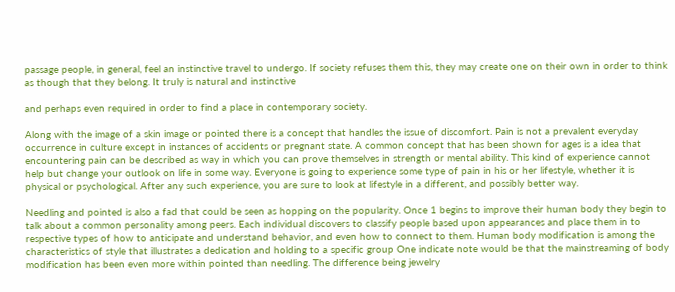passage people, in general, feel an instinctive travel to undergo. If society refuses them this, they may create one on their own in order to think as though that they belong. It truly is natural and instinctive

and perhaps even required in order to find a place in contemporary society.

Along with the image of a skin image or pointed there is a concept that handles the issue of discomfort. Pain is not a prevalent everyday occurrence in culture except in instances of accidents or pregnant state. A common concept that has been shown for ages is a idea that encountering pain can be described as way in which you can prove themselves in strength or mental ability. This kind of experience cannot help but change your outlook on life in some way. Everyone is going to experience some type of pain in his or her lifestyle, whether it is physical or psychological. After any such experience, you are sure to look at lifestyle in a different, and possibly better way.

Needling and pointed is also a fad that could be seen as hopping on the popularity. Once 1 begins to improve their human body they begin to talk about a common personality among peers. Each individual discovers to classify people based upon appearances and place them in to respective types of how to anticipate and understand behavior, and even how to connect to them. Human body modification is among the characteristics of style that illustrates a dedication and holding to a specific group One indicate note would be that the mainstreaming of body modification has been even more within pointed than needling. The difference being jewelry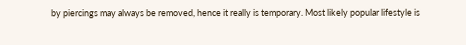by piercings may always be removed, hence it really is temporary. Most likely popular lifestyle is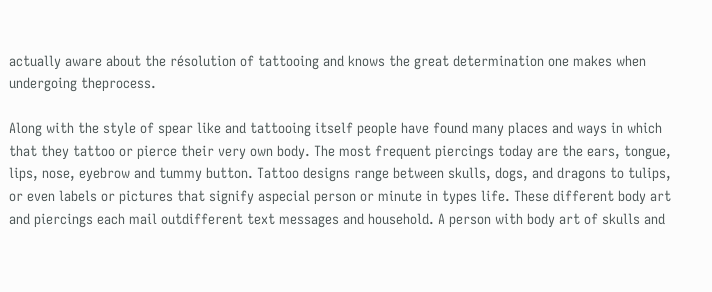actually aware about the résolution of tattooing and knows the great determination one makes when undergoing theprocess.

Along with the style of spear like and tattooing itself people have found many places and ways in which that they tattoo or pierce their very own body. The most frequent piercings today are the ears, tongue, lips, nose, eyebrow and tummy button. Tattoo designs range between skulls, dogs, and dragons to tulips, or even labels or pictures that signify aspecial person or minute in types life. These different body art and piercings each mail outdifferent text messages and household. A person with body art of skulls and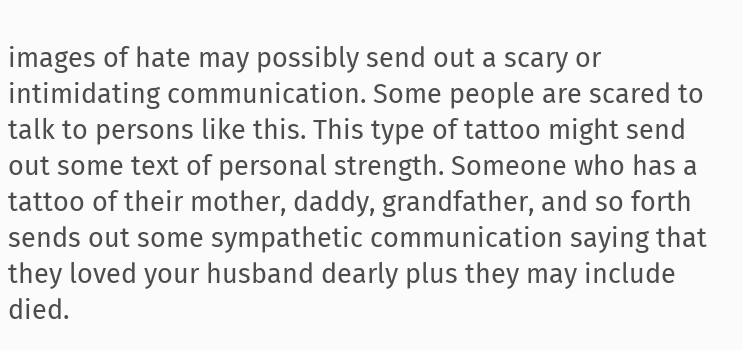images of hate may possibly send out a scary or intimidating communication. Some people are scared to talk to persons like this. This type of tattoo might send out some text of personal strength. Someone who has a tattoo of their mother, daddy, grandfather, and so forth sends out some sympathetic communication saying that they loved your husband dearly plus they may include died.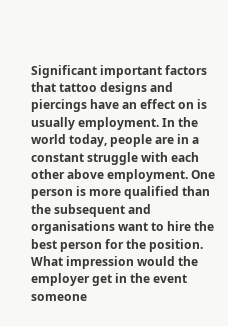Significant important factors that tattoo designs and piercings have an effect on is usually employment. In the world today, people are in a constant struggle with each other above employment. One person is more qualified than the subsequent and organisations want to hire the best person for the position. What impression would the employer get in the event someone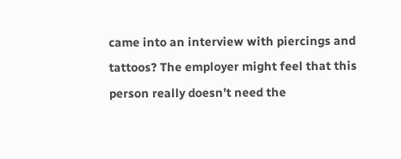came into an interview with piercings and tattoos? The employer might feel that this person really doesn’t need the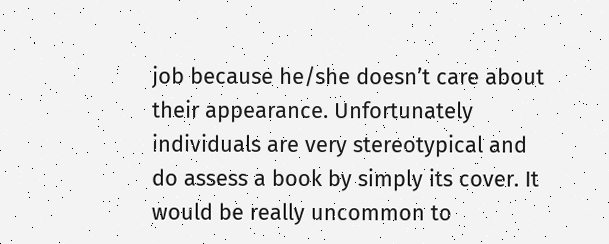job because he/she doesn’t care about their appearance. Unfortunately individuals are very stereotypical and do assess a book by simply its cover. It would be really uncommon to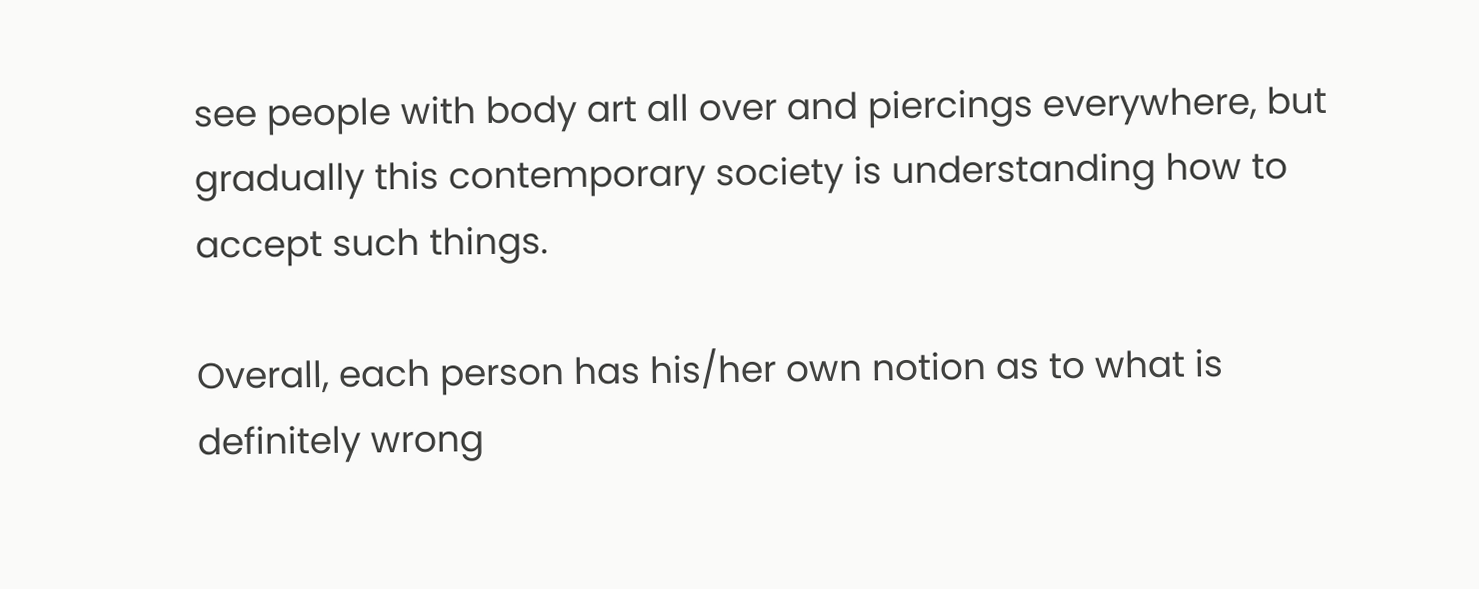see people with body art all over and piercings everywhere, but gradually this contemporary society is understanding how to accept such things.

Overall, each person has his/her own notion as to what is definitely wrong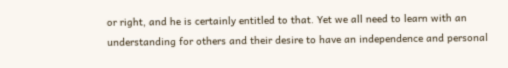or right, and he is certainly entitled to that. Yet we all need to learn with an understanding for others and their desire to have an independence and personal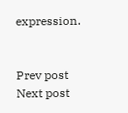expression.


Prev post Next post